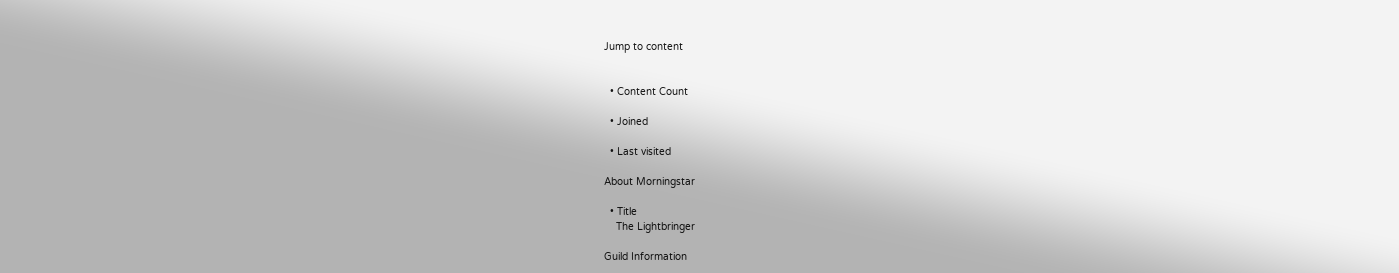Jump to content


  • Content Count

  • Joined

  • Last visited

About Morningstar

  • Title
    The Lightbringer

Guild Information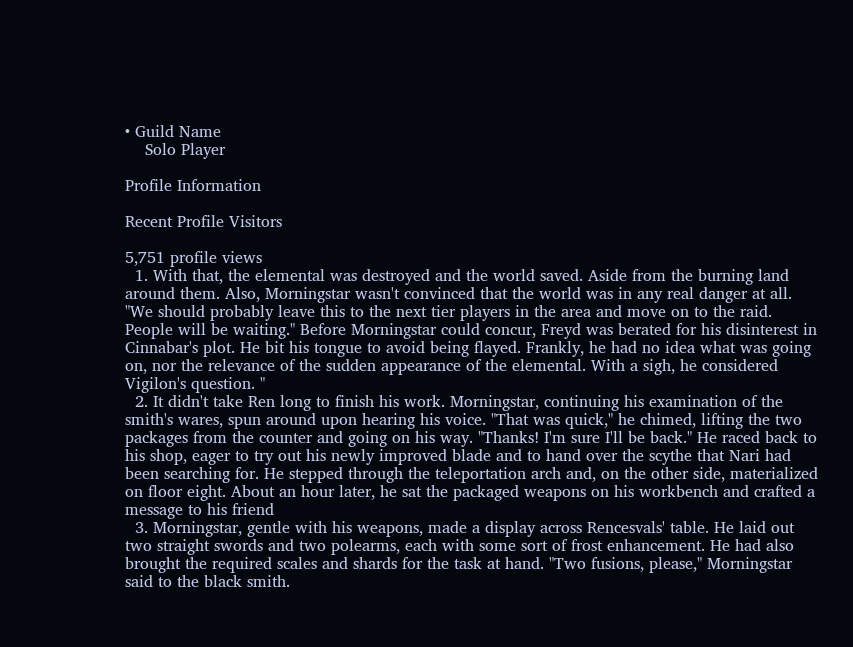• Guild Name
    Solo Player

Profile Information

Recent Profile Visitors

5,751 profile views
  1. With that, the elemental was destroyed and the world saved. Aside from the burning land around them. Also, Morningstar wasn't convinced that the world was in any real danger at all. "We should probably leave this to the next tier players in the area and move on to the raid. People will be waiting." Before Morningstar could concur, Freyd was berated for his disinterest in Cinnabar's plot. He bit his tongue to avoid being flayed. Frankly, he had no idea what was going on, nor the relevance of the sudden appearance of the elemental. With a sigh, he considered Vigilon's question. "
  2. It didn't take Ren long to finish his work. Morningstar, continuing his examination of the smith's wares, spun around upon hearing his voice. "That was quick," he chimed, lifting the two packages from the counter and going on his way. "Thanks! I'm sure I'll be back." He raced back to his shop, eager to try out his newly improved blade and to hand over the scythe that Nari had been searching for. He stepped through the teleportation arch and, on the other side, materialized on floor eight. About an hour later, he sat the packaged weapons on his workbench and crafted a message to his friend
  3. Morningstar, gentle with his weapons, made a display across Rencesvals' table. He laid out two straight swords and two polearms, each with some sort of frost enhancement. He had also brought the required scales and shards for the task at hand. "Two fusions, please," Morningstar said to the black smith.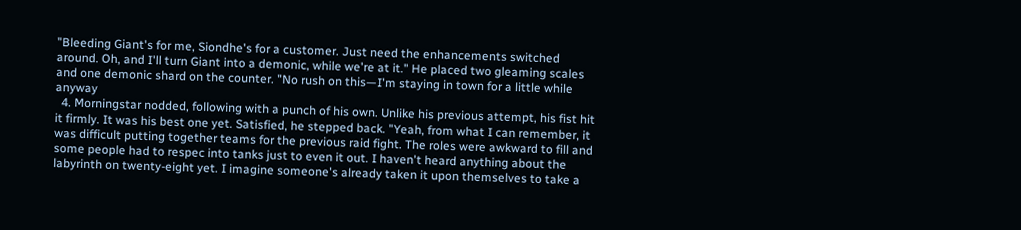"Bleeding Giant's for me, Siondhe's for a customer. Just need the enhancements switched around. Oh, and I'll turn Giant into a demonic, while we're at it." He placed two gleaming scales and one demonic shard on the counter. "No rush on this—I'm staying in town for a little while anyway
  4. Morningstar nodded, following with a punch of his own. Unlike his previous attempt, his fist hit it firmly. It was his best one yet. Satisfied, he stepped back. "Yeah, from what I can remember, it was difficult putting together teams for the previous raid fight. The roles were awkward to fill and some people had to respec into tanks just to even it out. I haven't heard anything about the labyrinth on twenty-eight yet. I imagine someone's already taken it upon themselves to take a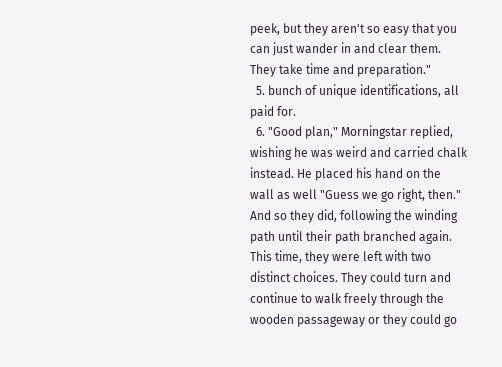peek, but they aren't so easy that you can just wander in and clear them. They take time and preparation."
  5. bunch of unique identifications, all paid for.
  6. "Good plan," Morningstar replied, wishing he was weird and carried chalk instead. He placed his hand on the wall as well "Guess we go right, then." And so they did, following the winding path until their path branched again. This time, they were left with two distinct choices. They could turn and continue to walk freely through the wooden passageway or they could go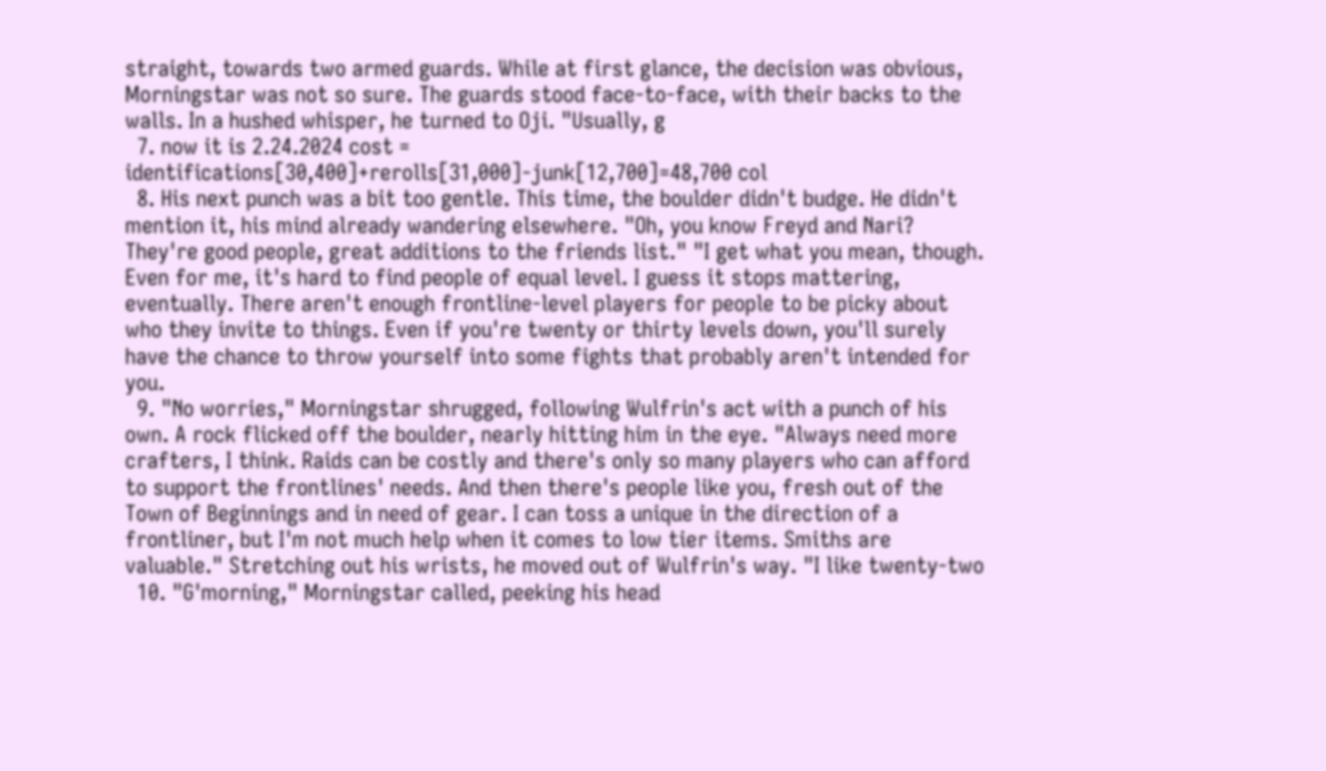straight, towards two armed guards. While at first glance, the decision was obvious, Morningstar was not so sure. The guards stood face-to-face, with their backs to the walls. In a hushed whisper, he turned to Oji. "Usually, g
  7. now it is 2.24.2024 cost = identifications[30,400]+rerolls[31,000]-junk[12,700]=48,700 col
  8. His next punch was a bit too gentle. This time, the boulder didn't budge. He didn't mention it, his mind already wandering elsewhere. "Oh, you know Freyd and Nari? They're good people, great additions to the friends list." "I get what you mean, though. Even for me, it's hard to find people of equal level. I guess it stops mattering, eventually. There aren't enough frontline-level players for people to be picky about who they invite to things. Even if you're twenty or thirty levels down, you'll surely have the chance to throw yourself into some fights that probably aren't intended for you.
  9. "No worries," Morningstar shrugged, following Wulfrin's act with a punch of his own. A rock flicked off the boulder, nearly hitting him in the eye. "Always need more crafters, I think. Raids can be costly and there's only so many players who can afford to support the frontlines' needs. And then there's people like you, fresh out of the Town of Beginnings and in need of gear. I can toss a unique in the direction of a frontliner, but I'm not much help when it comes to low tier items. Smiths are valuable." Stretching out his wrists, he moved out of Wulfrin's way. "I like twenty-two
  10. "G'morning," Morningstar called, peeking his head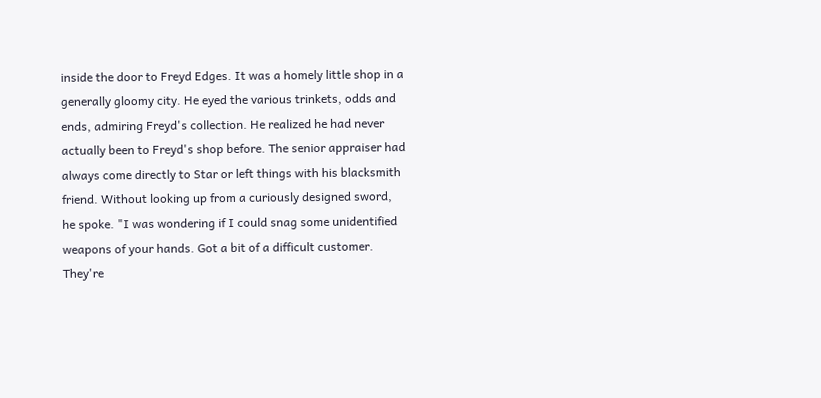inside the door to Freyd Edges. It was a homely little shop in a generally gloomy city. He eyed the various trinkets, odds and ends, admiring Freyd's collection. He realized he had never actually been to Freyd's shop before. The senior appraiser had always come directly to Star or left things with his blacksmith friend. Without looking up from a curiously designed sword, he spoke. "I was wondering if I could snag some unidentified weapons of your hands. Got a bit of a difficult customer. They're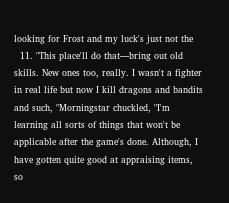looking for Frost and my luck's just not the
  11. "This place'll do that—bring out old skills. New ones too, really. I wasn't a fighter in real life but now I kill dragons and bandits and such, "Morningstar chuckled, "I'm learning all sorts of things that won't be applicable after the game's done. Although, I have gotten quite good at appraising items, so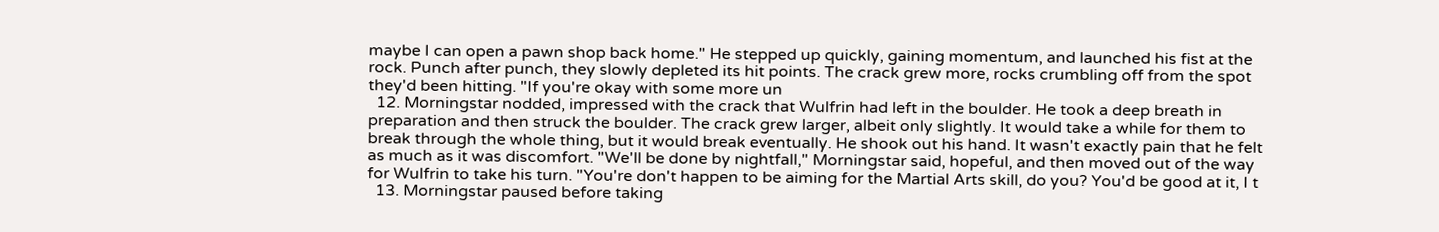maybe I can open a pawn shop back home." He stepped up quickly, gaining momentum, and launched his fist at the rock. Punch after punch, they slowly depleted its hit points. The crack grew more, rocks crumbling off from the spot they'd been hitting. "If you're okay with some more un
  12. Morningstar nodded, impressed with the crack that Wulfrin had left in the boulder. He took a deep breath in preparation and then struck the boulder. The crack grew larger, albeit only slightly. It would take a while for them to break through the whole thing, but it would break eventually. He shook out his hand. It wasn't exactly pain that he felt as much as it was discomfort. "We'll be done by nightfall," Morningstar said, hopeful, and then moved out of the way for Wulfrin to take his turn. "You're don't happen to be aiming for the Martial Arts skill, do you? You'd be good at it, I t
  13. Morningstar paused before taking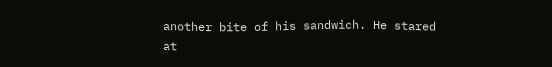another bite of his sandwich. He stared at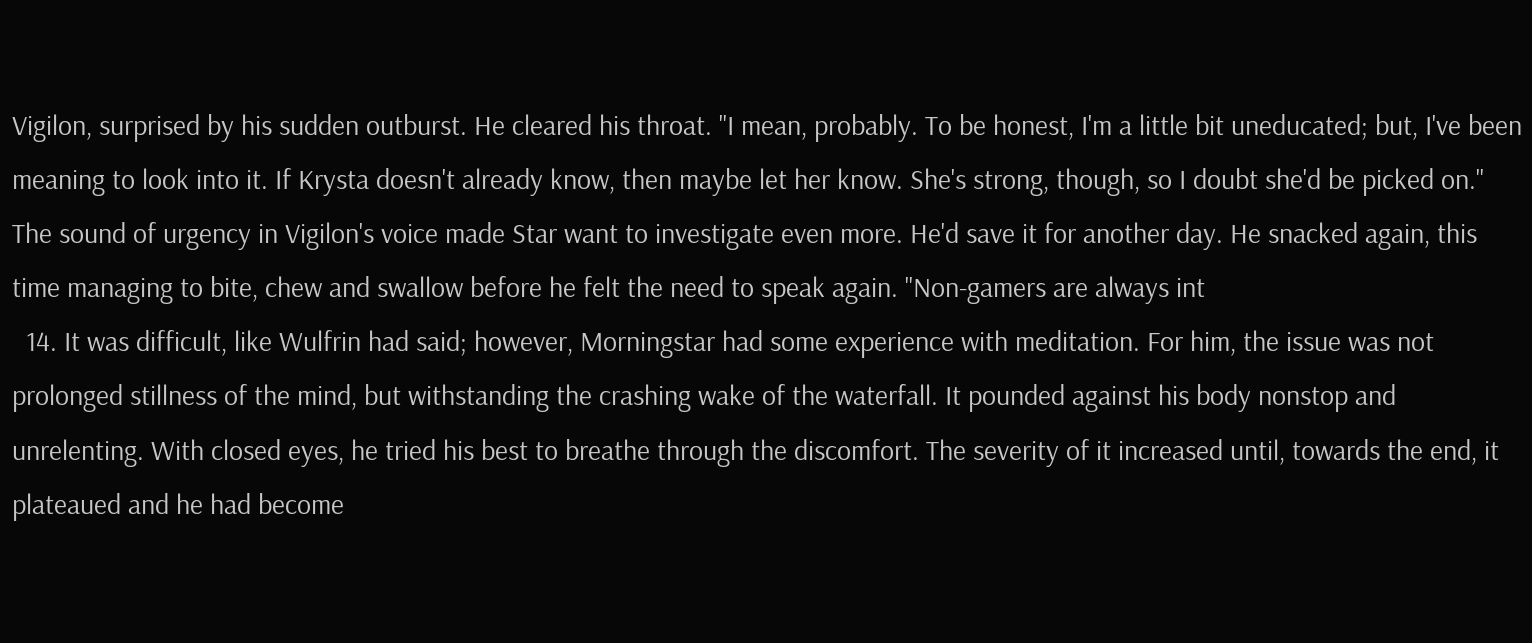Vigilon, surprised by his sudden outburst. He cleared his throat. "I mean, probably. To be honest, I'm a little bit uneducated; but, I've been meaning to look into it. If Krysta doesn't already know, then maybe let her know. She's strong, though, so I doubt she'd be picked on." The sound of urgency in Vigilon's voice made Star want to investigate even more. He'd save it for another day. He snacked again, this time managing to bite, chew and swallow before he felt the need to speak again. "Non-gamers are always int
  14. It was difficult, like Wulfrin had said; however, Morningstar had some experience with meditation. For him, the issue was not prolonged stillness of the mind, but withstanding the crashing wake of the waterfall. It pounded against his body nonstop and unrelenting. With closed eyes, he tried his best to breathe through the discomfort. The severity of it increased until, towards the end, it plateaued and he had become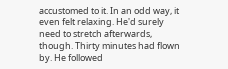accustomed to it. In an odd way, it even felt relaxing. He'd surely need to stretch afterwards, though. Thirty minutes had flown by. He followed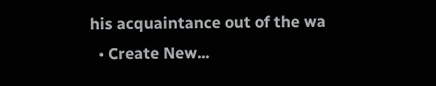his acquaintance out of the wa
  • Create New...